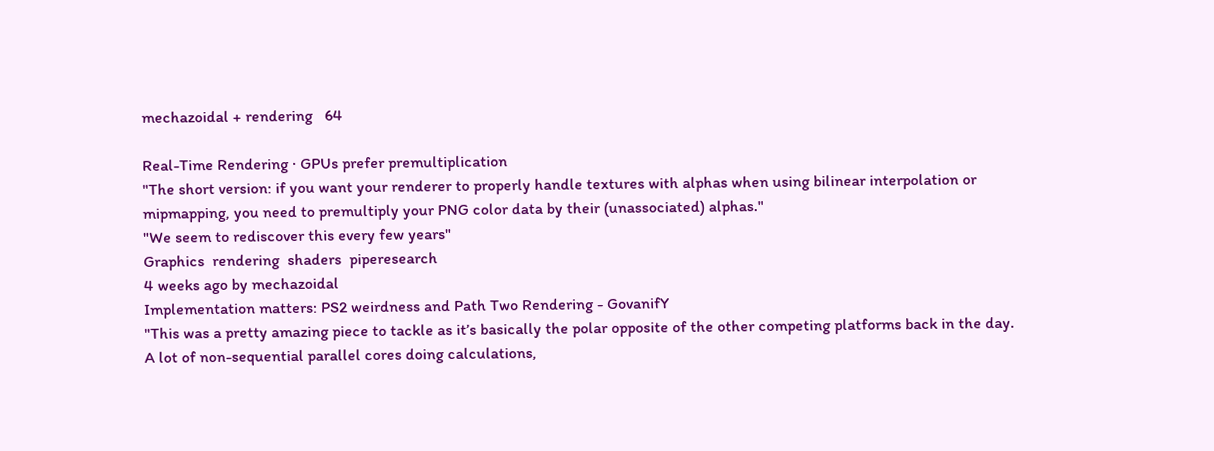mechazoidal + rendering   64

Real-Time Rendering · GPUs prefer premultiplication
"The short version: if you want your renderer to properly handle textures with alphas when using bilinear interpolation or mipmapping, you need to premultiply your PNG color data by their (unassociated) alphas."
"We seem to rediscover this every few years"
Graphics  rendering  shaders  piperesearch
4 weeks ago by mechazoidal
Implementation matters: PS2 weirdness and Path Two Rendering - GovanifY
"This was a pretty amazing piece to tackle as it’s basically the polar opposite of the other competing platforms back in the day. A lot of non-sequential parallel cores doing calculations,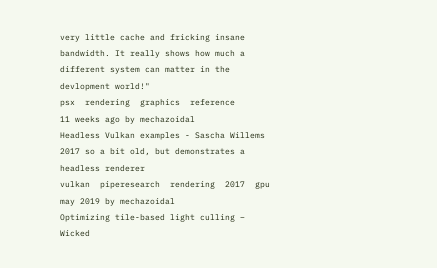very little cache and fricking insane bandwidth. It really shows how much a different system can matter in the devlopment world!"
psx  rendering  graphics  reference
11 weeks ago by mechazoidal
Headless Vulkan examples - Sascha Willems
2017 so a bit old, but demonstrates a headless renderer
vulkan  piperesearch  rendering  2017  gpu
may 2019 by mechazoidal
Optimizing tile-based light culling – Wicked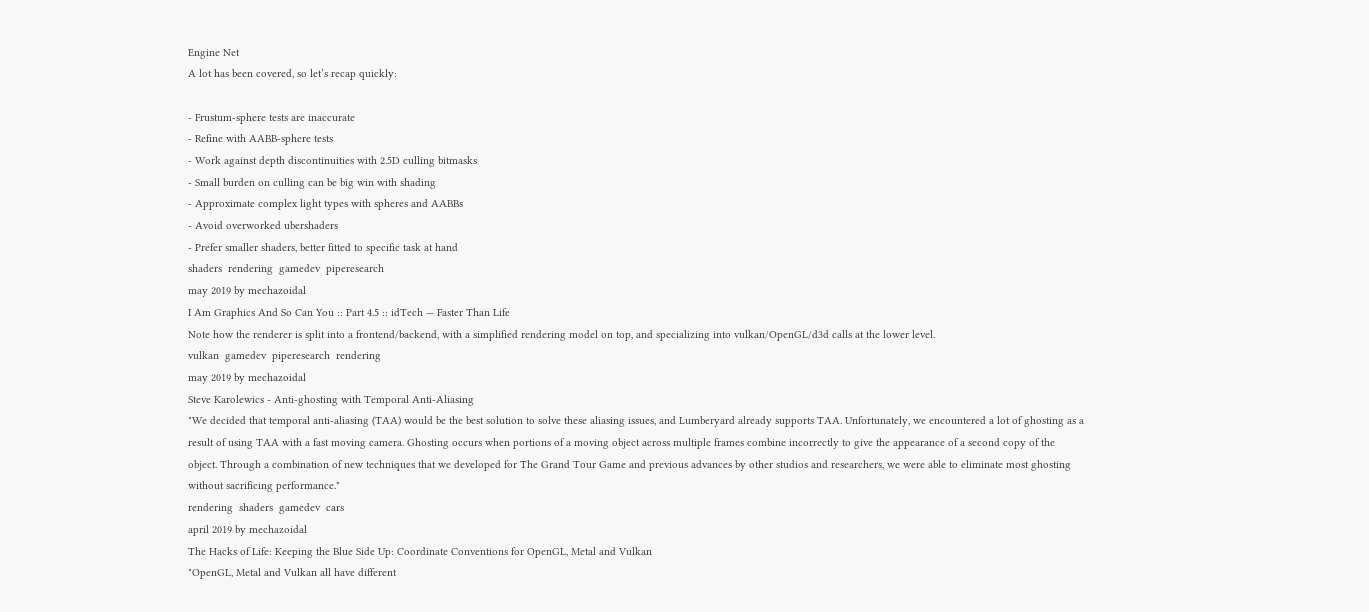Engine Net
A lot has been covered, so let’s recap quickly:

- Frustum-sphere tests are inaccurate
- Refine with AABB-sphere tests
- Work against depth discontinuities with 2.5D culling bitmasks
- Small burden on culling can be big win with shading
- Approximate complex light types with spheres and AABBs
- Avoid overworked ubershaders
- Prefer smaller shaders, better fitted to specific task at hand
shaders  rendering  gamedev  piperesearch
may 2019 by mechazoidal
I Am Graphics And So Can You :: Part 4.5 :: idTech — Faster Than Life
Note how the renderer is split into a frontend/backend, with a simplified rendering model on top, and specializing into vulkan/OpenGL/d3d calls at the lower level.
vulkan  gamedev  piperesearch  rendering
may 2019 by mechazoidal
Steve Karolewics - Anti-ghosting with Temporal Anti-Aliasing
"We decided that temporal anti-aliasing (TAA) would be the best solution to solve these aliasing issues, and Lumberyard already supports TAA. Unfortunately, we encountered a lot of ghosting as a result of using TAA with a fast moving camera. Ghosting occurs when portions of a moving object across multiple frames combine incorrectly to give the appearance of a second copy of the object. Through a combination of new techniques that we developed for The Grand Tour Game and previous advances by other studios and researchers, we were able to eliminate most ghosting without sacrificing performance."
rendering  shaders  gamedev  cars
april 2019 by mechazoidal
The Hacks of Life: Keeping the Blue Side Up: Coordinate Conventions for OpenGL, Metal and Vulkan
"OpenGL, Metal and Vulkan all have different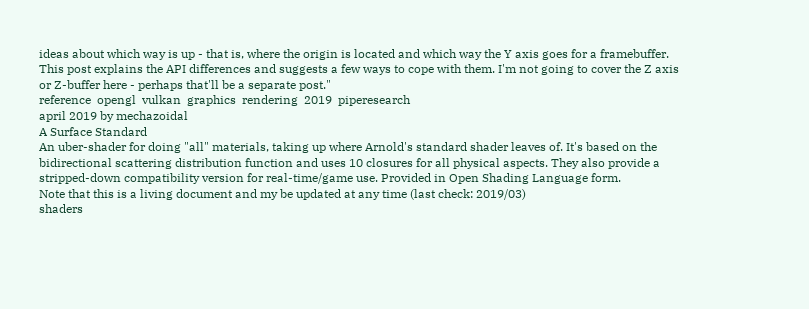ideas about which way is up - that is, where the origin is located and which way the Y axis goes for a framebuffer. This post explains the API differences and suggests a few ways to cope with them. I'm not going to cover the Z axis or Z-buffer here - perhaps that'll be a separate post."
reference  opengl  vulkan  graphics  rendering  2019  piperesearch
april 2019 by mechazoidal
A Surface Standard
An uber-shader for doing "all" materials, taking up where Arnold's standard shader leaves of. It's based on the bidirectional scattering distribution function and uses 10 closures for all physical aspects. They also provide a stripped-down compatibility version for real-time/game use. Provided in Open Shading Language form.
Note that this is a living document and my be updated at any time (last check: 2019/03)
shaders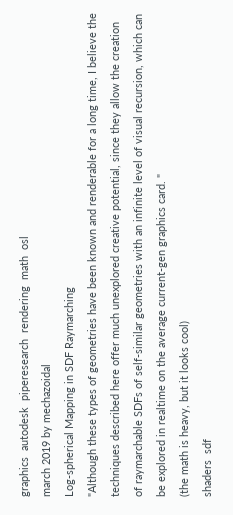graphics  autodesk  piperesearch  rendering  math  osl
march 2019 by mechazoidal
Log-spherical Mapping in SDF Raymarching
"Although these types of geometries have been known and renderable for a long time, I believe the techniques described here offer much unexplored creative potential, since they allow the creation of raymarchable SDFs of self-similar geometries with an infinite level of visual recursion, which can be explored in realtime on the average current-gen graphics card. "
(the math is heavy, but it looks cool)
shaders  sdf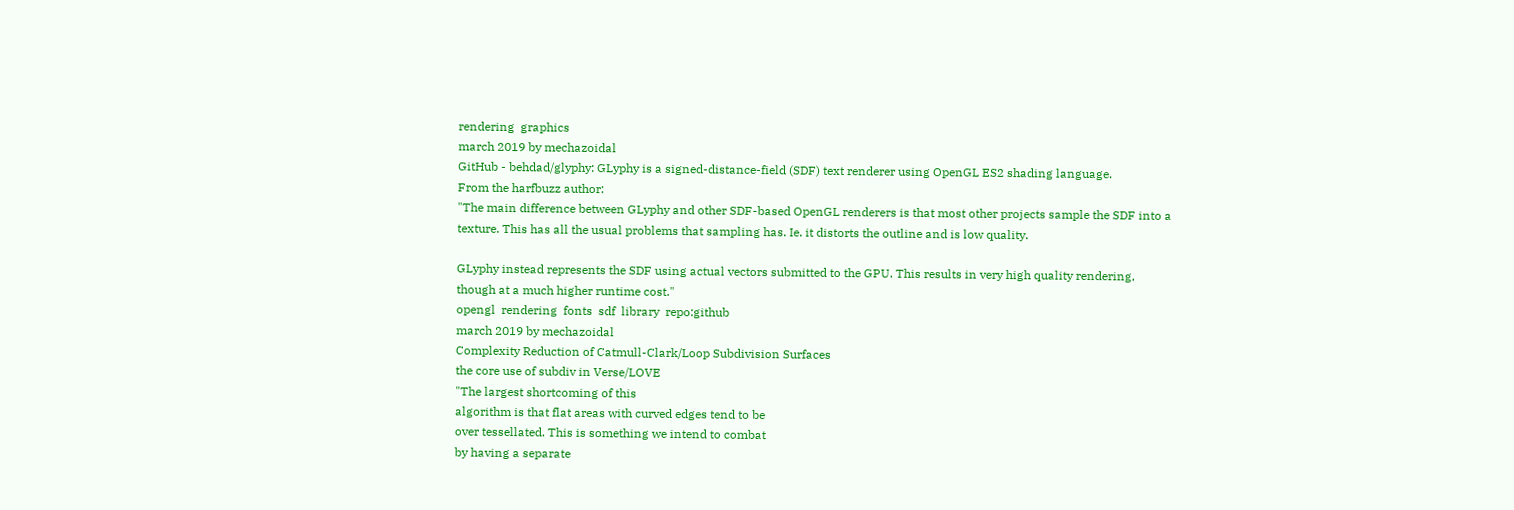rendering  graphics
march 2019 by mechazoidal
GitHub - behdad/glyphy: GLyphy is a signed-distance-field (SDF) text renderer using OpenGL ES2 shading language.
From the harfbuzz author:
"The main difference between GLyphy and other SDF-based OpenGL renderers is that most other projects sample the SDF into a texture. This has all the usual problems that sampling has. Ie. it distorts the outline and is low quality.

GLyphy instead represents the SDF using actual vectors submitted to the GPU. This results in very high quality rendering, though at a much higher runtime cost."
opengl  rendering  fonts  sdf  library  repo:github
march 2019 by mechazoidal
Complexity Reduction of Catmull-Clark/Loop Subdivision Surfaces
the core use of subdiv in Verse/LOVE
"The largest shortcoming of this
algorithm is that flat areas with curved edges tend to be
over tessellated. This is something we intend to combat
by having a separate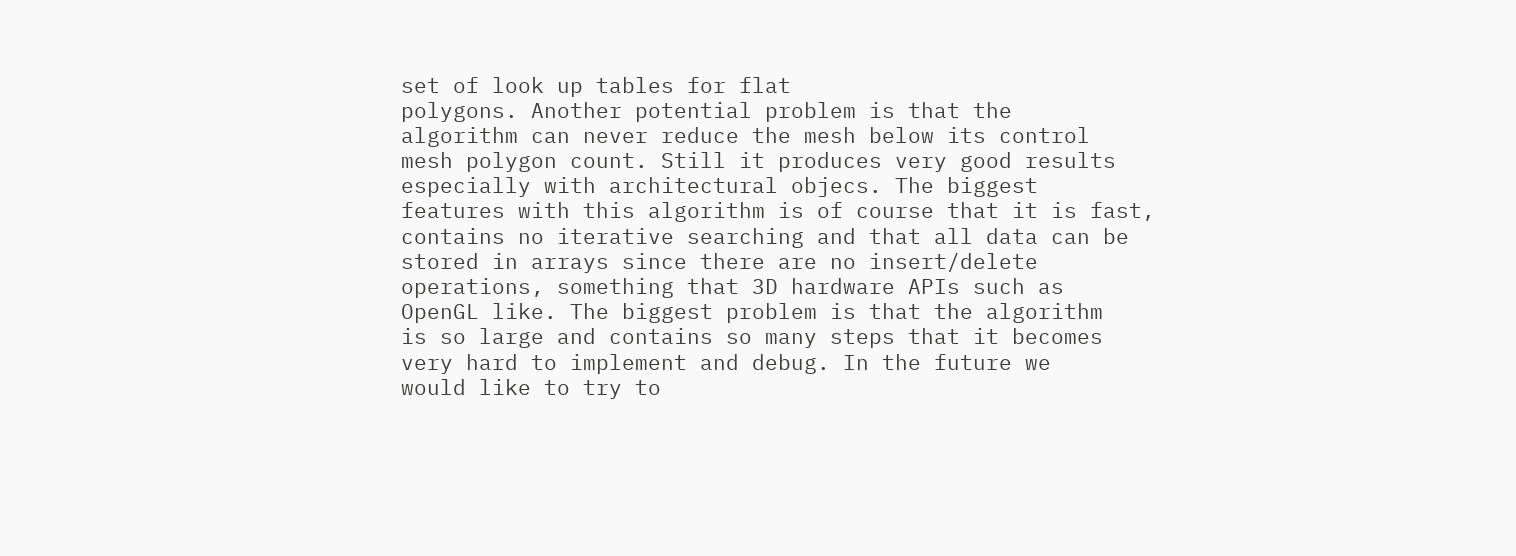set of look up tables for flat
polygons. Another potential problem is that the
algorithm can never reduce the mesh below its control
mesh polygon count. Still it produces very good results
especially with architectural objecs. The biggest
features with this algorithm is of course that it is fast,
contains no iterative searching and that all data can be
stored in arrays since there are no insert/delete
operations, something that 3D hardware APIs such as
OpenGL like. The biggest problem is that the algorithm
is so large and contains so many steps that it becomes
very hard to implement and debug. In the future we
would like to try to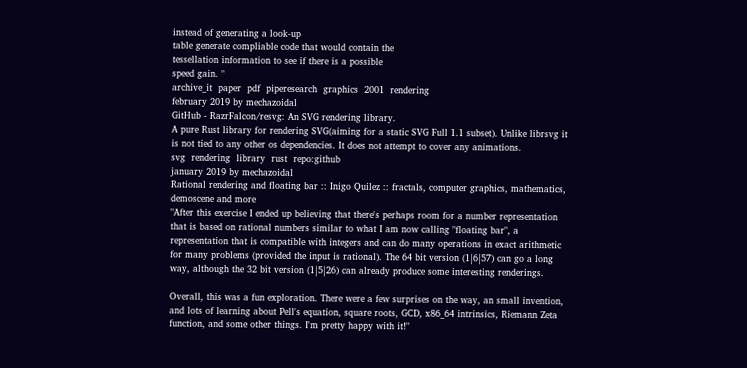instead of generating a look-up
table generate compliable code that would contain the
tessellation information to see if there is a possible
speed gain. "
archive_it  paper  pdf  piperesearch  graphics  2001  rendering
february 2019 by mechazoidal
GitHub - RazrFalcon/resvg: An SVG rendering library.
A pure Rust library for rendering SVG(aiming for a static SVG Full 1.1 subset). Unlike librsvg it is not tied to any other os dependencies. It does not attempt to cover any animations.
svg  rendering  library  rust  repo:github
january 2019 by mechazoidal
Rational rendering and floating bar :: Inigo Quilez :: fractals, computer graphics, mathematics, demoscene and more
"After this exercise I ended up believing that there's perhaps room for a number representation that is based on rational numbers similar to what I am now calling "floating bar", a representation that is compatible with integers and can do many operations in exact arithmetic for many problems (provided the input is rational). The 64 bit version (1|6|57) can go a long way, although the 32 bit version (1|5|26) can already produce some interesting renderings.

Overall, this was a fun exploration. There were a few surprises on the way, an small invention, and lots of learning about Pell's equation, square roots, GCD, x86_64 intrinsics, Riemann Zeta function, and some other things. I'm pretty happy with it!"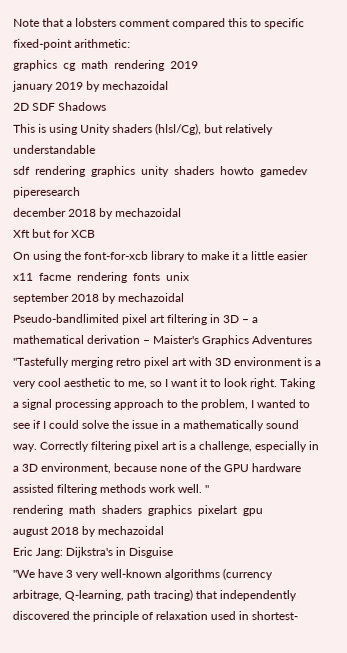Note that a lobsters comment compared this to specific fixed-point arithmetic:
graphics  cg  math  rendering  2019
january 2019 by mechazoidal
2D SDF Shadows
This is using Unity shaders (hlsl/Cg), but relatively understandable
sdf  rendering  graphics  unity  shaders  howto  gamedev  piperesearch
december 2018 by mechazoidal
Xft but for XCB
On using the font-for-xcb library to make it a little easier
x11  facme  rendering  fonts  unix
september 2018 by mechazoidal
Pseudo-bandlimited pixel art filtering in 3D – a mathematical derivation – Maister's Graphics Adventures
"Tastefully merging retro pixel art with 3D environment is a very cool aesthetic to me, so I want it to look right. Taking a signal processing approach to the problem, I wanted to see if I could solve the issue in a mathematically sound way. Correctly filtering pixel art is a challenge, especially in a 3D environment, because none of the GPU hardware assisted filtering methods work well. "
rendering  math  shaders  graphics  pixelart  gpu
august 2018 by mechazoidal
Eric Jang: Dijkstra's in Disguise
"We have 3 very well-known algorithms (currency arbitrage, Q-learning, path tracing) that independently discovered the principle of relaxation used in shortest-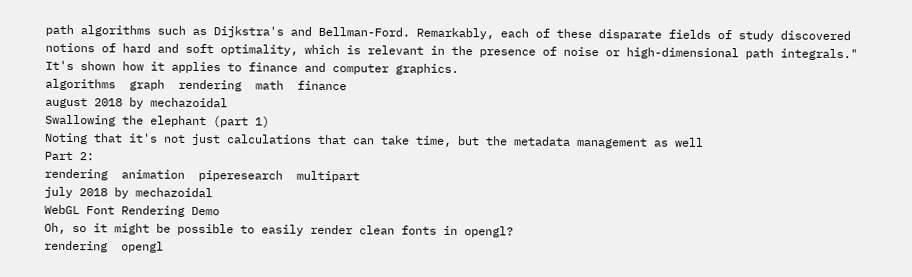path algorithms such as Dijkstra's and Bellman-Ford. Remarkably, each of these disparate fields of study discovered notions of hard and soft optimality, which is relevant in the presence of noise or high-dimensional path integrals."
It's shown how it applies to finance and computer graphics.
algorithms  graph  rendering  math  finance
august 2018 by mechazoidal
Swallowing the elephant (part 1)
Noting that it's not just calculations that can take time, but the metadata management as well
Part 2:
rendering  animation  piperesearch  multipart
july 2018 by mechazoidal
WebGL Font Rendering Demo
Oh, so it might be possible to easily render clean fonts in opengl?
rendering  opengl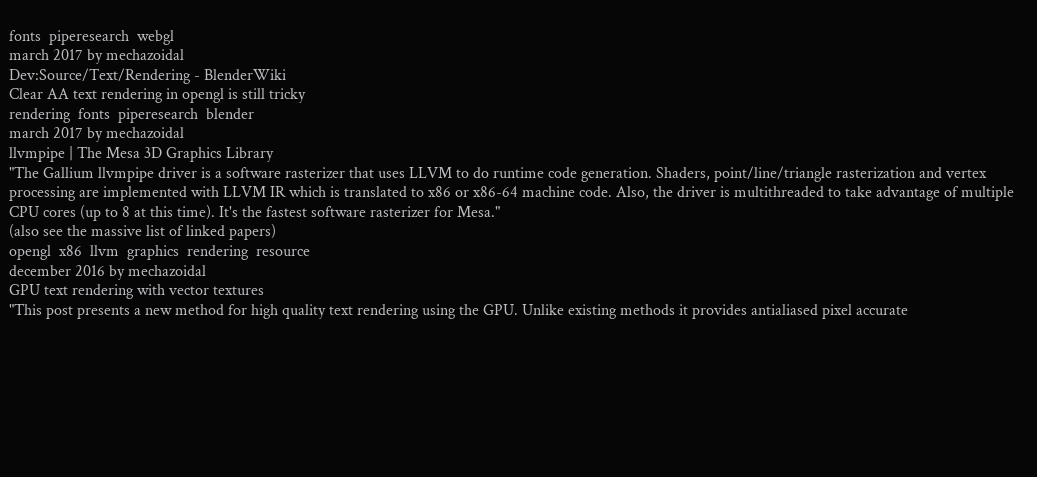fonts  piperesearch  webgl
march 2017 by mechazoidal
Dev:Source/Text/Rendering - BlenderWiki
Clear AA text rendering in opengl is still tricky
rendering  fonts  piperesearch  blender
march 2017 by mechazoidal
llvmpipe | The Mesa 3D Graphics Library
"The Gallium llvmpipe driver is a software rasterizer that uses LLVM to do runtime code generation. Shaders, point/line/triangle rasterization and vertex processing are implemented with LLVM IR which is translated to x86 or x86-64 machine code. Also, the driver is multithreaded to take advantage of multiple CPU cores (up to 8 at this time). It's the fastest software rasterizer for Mesa."
(also see the massive list of linked papers)
opengl  x86  llvm  graphics  rendering  resource
december 2016 by mechazoidal
GPU text rendering with vector textures
"This post presents a new method for high quality text rendering using the GPU. Unlike existing methods it provides antialiased pixel accurate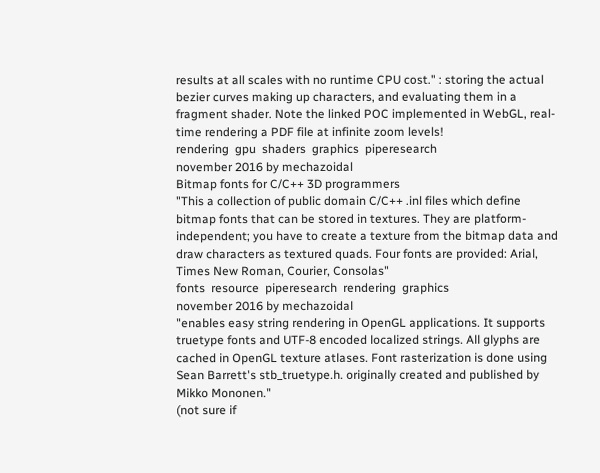results at all scales with no runtime CPU cost." : storing the actual bezier curves making up characters, and evaluating them in a fragment shader. Note the linked POC implemented in WebGL, real-time rendering a PDF file at infinite zoom levels!
rendering  gpu  shaders  graphics  piperesearch
november 2016 by mechazoidal
Bitmap fonts for C/C++ 3D programmers
"This a collection of public domain C/C++ .inl files which define bitmap fonts that can be stored in textures. They are platform-independent; you have to create a texture from the bitmap data and draw characters as textured quads. Four fonts are provided: Arial, Times New Roman, Courier, Consolas"
fonts  resource  piperesearch  rendering  graphics
november 2016 by mechazoidal
"enables easy string rendering in OpenGL applications. It supports truetype fonts and UTF-8 encoded localized strings. All glyphs are cached in OpenGL texture atlases. Font rasterization is done using Sean Barrett's stb_truetype.h. originally created and published by Mikko Mononen."
(not sure if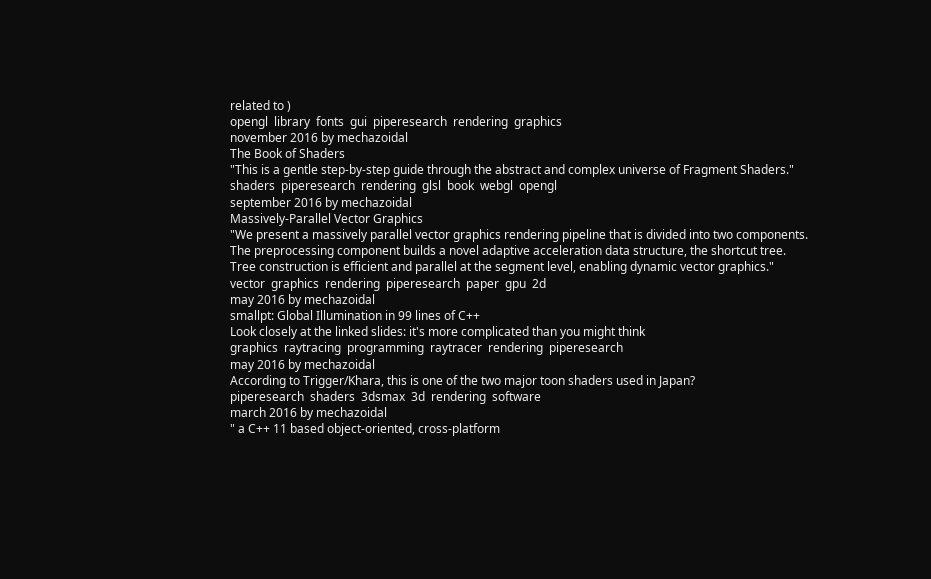related to )
opengl  library  fonts  gui  piperesearch  rendering  graphics
november 2016 by mechazoidal
The Book of Shaders
"This is a gentle step-by-step guide through the abstract and complex universe of Fragment Shaders."
shaders  piperesearch  rendering  glsl  book  webgl  opengl
september 2016 by mechazoidal
Massively-Parallel Vector Graphics
"We present a massively parallel vector graphics rendering pipeline that is divided into two components. The preprocessing component builds a novel adaptive acceleration data structure, the shortcut tree. Tree construction is efficient and parallel at the segment level, enabling dynamic vector graphics."
vector  graphics  rendering  piperesearch  paper  gpu  2d
may 2016 by mechazoidal
smallpt: Global Illumination in 99 lines of C++
Look closely at the linked slides: it's more complicated than you might think
graphics  raytracing  programming  raytracer  rendering  piperesearch
may 2016 by mechazoidal
According to Trigger/Khara, this is one of the two major toon shaders used in Japan?
piperesearch  shaders  3dsmax  3d  rendering  software
march 2016 by mechazoidal
" a C++ 11 based object-oriented, cross-platform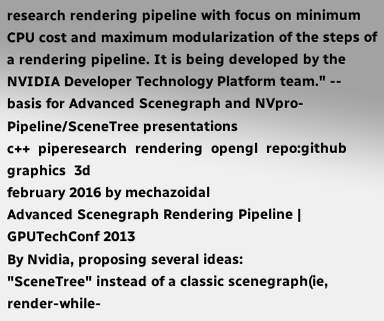research rendering pipeline with focus on minimum CPU cost and maximum modularization of the steps of a rendering pipeline. It is being developed by the NVIDIA Developer Technology Platform team." -- basis for Advanced Scenegraph and NVpro-Pipeline/SceneTree presentations
c++  piperesearch  rendering  opengl  repo:github  graphics  3d
february 2016 by mechazoidal
Advanced Scenegraph Rendering Pipeline | GPUTechConf 2013
By Nvidia, proposing several ideas:
"SceneTree" instead of a classic scenegraph(ie, render-while-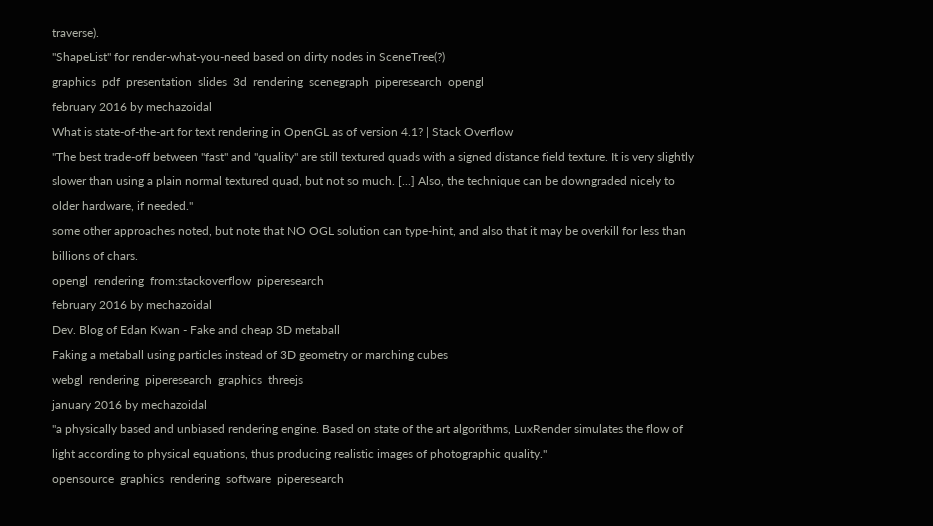traverse).
"ShapeList" for render-what-you-need based on dirty nodes in SceneTree(?)
graphics  pdf  presentation  slides  3d  rendering  scenegraph  piperesearch  opengl
february 2016 by mechazoidal
What is state-of-the-art for text rendering in OpenGL as of version 4.1? | Stack Overflow
"The best trade-off between "fast" and "quality" are still textured quads with a signed distance field texture. It is very slightly slower than using a plain normal textured quad, but not so much. [...] Also, the technique can be downgraded nicely to older hardware, if needed."
some other approaches noted, but note that NO OGL solution can type-hint, and also that it may be overkill for less than billions of chars.
opengl  rendering  from:stackoverflow  piperesearch
february 2016 by mechazoidal
Dev. Blog of Edan Kwan - Fake and cheap 3D metaball
Faking a metaball using particles instead of 3D geometry or marching cubes
webgl  rendering  piperesearch  graphics  threejs
january 2016 by mechazoidal
"a physically based and unbiased rendering engine. Based on state of the art algorithms, LuxRender simulates the flow of light according to physical equations, thus producing realistic images of photographic quality."
opensource  graphics  rendering  software  piperesearch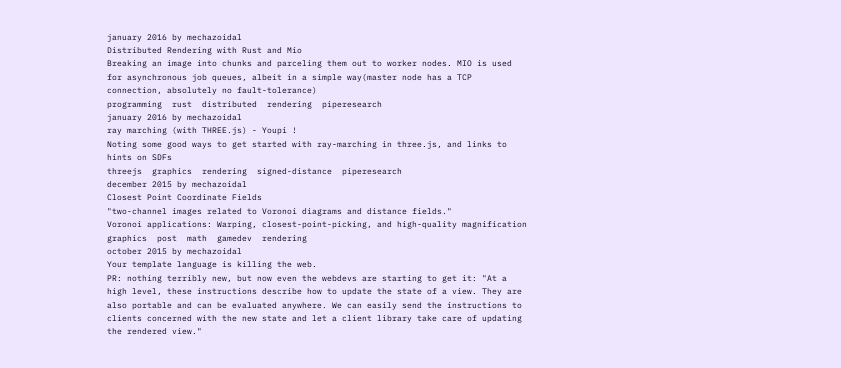january 2016 by mechazoidal
Distributed Rendering with Rust and Mio
Breaking an image into chunks and parceling them out to worker nodes. MIO is used for asynchronous job queues, albeit in a simple way(master node has a TCP connection, absolutely no fault-tolerance)
programming  rust  distributed  rendering  piperesearch
january 2016 by mechazoidal
ray marching (with THREE.js) - Youpi !
Noting some good ways to get started with ray-marching in three.js, and links to hints on SDFs
threejs  graphics  rendering  signed-distance  piperesearch
december 2015 by mechazoidal
Closest Point Coordinate Fields
"two-channel images related to Voronoi diagrams and distance fields."
Voronoi applications: Warping, closest-point-picking, and high-quality magnification
graphics  post  math  gamedev  rendering
october 2015 by mechazoidal
Your template language is killing the web.
PR: nothing terribly new, but now even the webdevs are starting to get it: "At a high level, these instructions describe how to update the state of a view. They are also portable and can be evaluated anywhere. We can easily send the instructions to clients concerned with the new state and let a client library take care of updating the rendered view."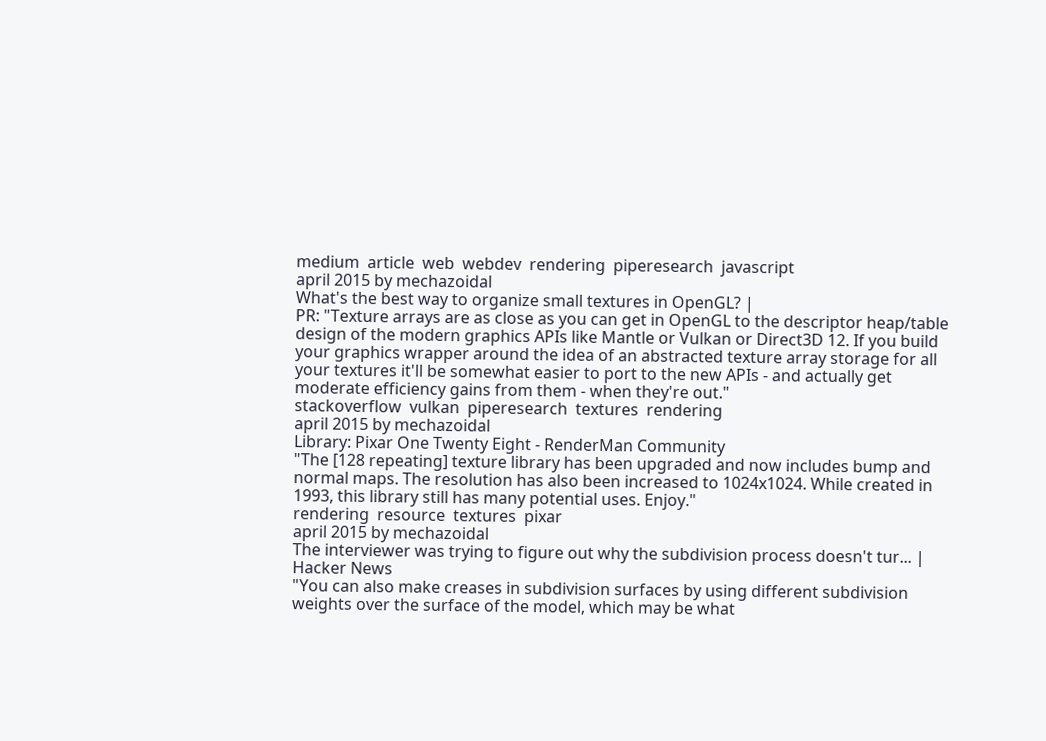medium  article  web  webdev  rendering  piperesearch  javascript
april 2015 by mechazoidal
What's the best way to organize small textures in OpenGL? |
PR: "Texture arrays are as close as you can get in OpenGL to the descriptor heap/table design of the modern graphics APIs like Mantle or Vulkan or Direct3D 12. If you build your graphics wrapper around the idea of an abstracted texture array storage for all your textures it'll be somewhat easier to port to the new APIs - and actually get moderate efficiency gains from them - when they're out."
stackoverflow  vulkan  piperesearch  textures  rendering
april 2015 by mechazoidal
Library: Pixar One Twenty Eight - RenderMan Community
"The [128 repeating] texture library has been upgraded and now includes bump and normal maps. The resolution has also been increased to 1024x1024. While created in 1993, this library still has many potential uses. Enjoy."
rendering  resource  textures  pixar
april 2015 by mechazoidal
The interviewer was trying to figure out why the subdivision process doesn't tur... | Hacker News
"You can also make creases in subdivision surfaces by using different subdivision weights over the surface of the model, which may be what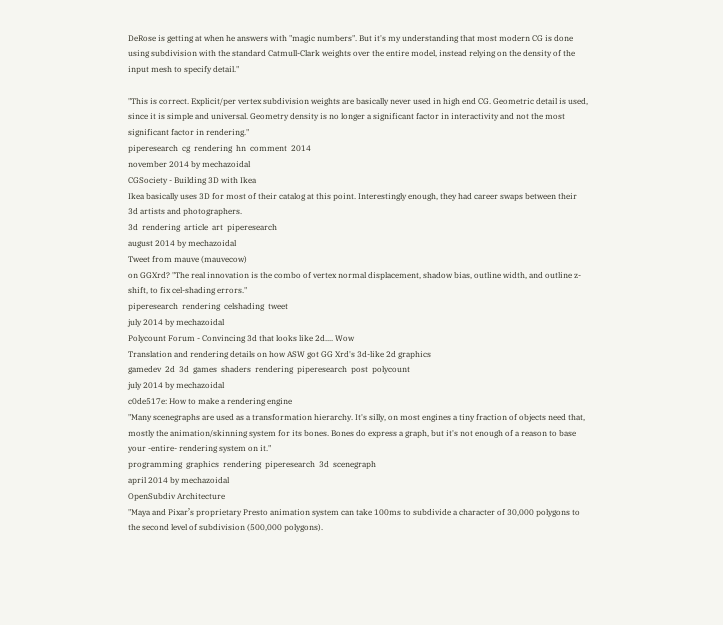DeRose is getting at when he answers with "magic numbers". But it's my understanding that most modern CG is done using subdivision with the standard Catmull-Clark weights over the entire model, instead relying on the density of the input mesh to specify detail."

"This is correct. Explicit/per vertex subdivision weights are basically never used in high end CG. Geometric detail is used, since it is simple and universal. Geometry density is no longer a significant factor in interactivity and not the most significant factor in rendering."
piperesearch  cg  rendering  hn  comment  2014
november 2014 by mechazoidal
CGSociety - Building 3D with Ikea
Ikea basically uses 3D for most of their catalog at this point. Interestingly enough, they had career swaps between their 3d artists and photographers.
3d  rendering  article  art  piperesearch
august 2014 by mechazoidal
Tweet from mauve (mauvecow)
on GGXrd? "The real innovation is the combo of vertex normal displacement, shadow bias, outline width, and outline z-shift, to fix cel-shading errors."
piperesearch  rendering  celshading  tweet
july 2014 by mechazoidal
Polycount Forum - Convincing 3d that looks like 2d.... Wow
Translation and rendering details on how ASW got GG Xrd's 3d-like 2d graphics
gamedev  2d  3d  games  shaders  rendering  piperesearch  post  polycount
july 2014 by mechazoidal
c0de517e: How to make a rendering engine
"Many scenegraphs are used as a transformation hierarchy. It's silly, on most engines a tiny fraction of objects need that, mostly the animation/skinning system for its bones. Bones do express a graph, but it's not enough of a reason to base your -entire- rendering system on it."
programming  graphics  rendering  piperesearch  3d  scenegraph
april 2014 by mechazoidal
OpenSubdiv Architecture
"Maya and Pixar’s proprietary Presto animation system can take 100ms to subdivide a character of 30,000 polygons to the second level of subdivision (500,000 polygons).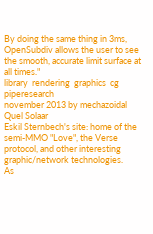By doing the same thing in 3ms, OpenSubdiv allows the user to see the smooth, accurate limit surface at all times."
library  rendering  graphics  cg  piperesearch
november 2013 by mechazoidal
Quel Solaar
Eskil Sternbech's site: home of the semi-MMO "Love", the Verse protocol, and other interesting graphic/network technologies.
As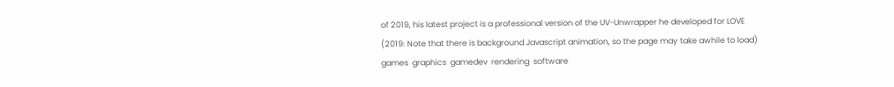of 2019, his latest project is a professional version of the UV-Unwrapper he developed for LOVE
(2019: Note that there is background Javascript animation, so the page may take awhile to load)
games  graphics  gamedev  rendering  software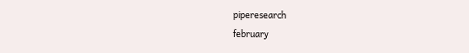piperesearch
february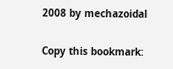2008 by mechazoidal

Copy this bookmark: